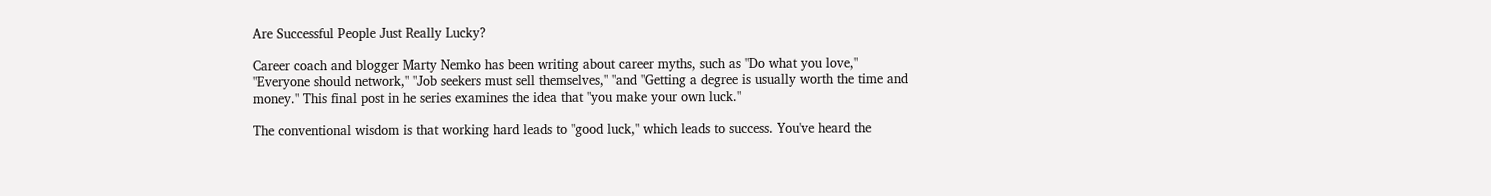Are Successful People Just Really Lucky?

Career coach and blogger Marty Nemko has been writing about career myths, such as "Do what you love," "Everyone should network," "Job seekers must sell themselves," "and "Getting a degree is usually worth the time and money." This final post in he series examines the idea that "you make your own luck."

The conventional wisdom is that working hard leads to "good luck," which leads to success. You've heard the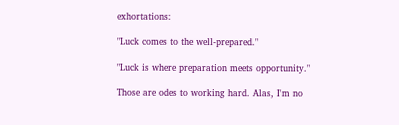exhortations:

"Luck comes to the well-prepared."

"Luck is where preparation meets opportunity."

Those are odes to working hard. Alas, I'm no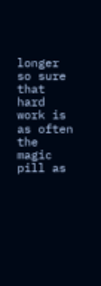longer so sure that hard work is as often the magic pill as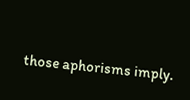those aphorisms imply.